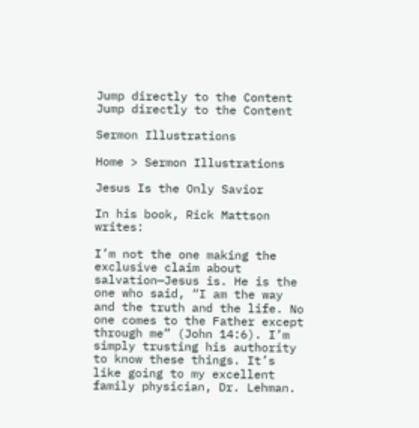Jump directly to the Content
Jump directly to the Content

Sermon Illustrations

Home > Sermon Illustrations

Jesus Is the Only Savior

In his book, Rick Mattson writes:

I’m not the one making the exclusive claim about salvation—Jesus is. He is the one who said, “I am the way and the truth and the life. No one comes to the Father except through me” (John 14:6). I’m simply trusting his authority to know these things. It’s like going to my excellent family physician, Dr. Lehman.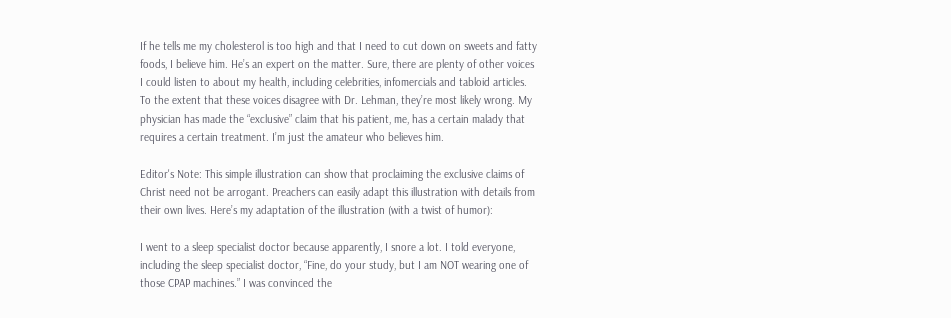If he tells me my cholesterol is too high and that I need to cut down on sweets and fatty foods, I believe him. He’s an expert on the matter. Sure, there are plenty of other voices I could listen to about my health, including celebrities, infomercials and tabloid articles. To the extent that these voices disagree with Dr. Lehman, they’re most likely wrong. My physician has made the “exclusive” claim that his patient, me, has a certain malady that requires a certain treatment. I’m just the amateur who believes him.

Editor's Note: This simple illustration can show that proclaiming the exclusive claims of Christ need not be arrogant. Preachers can easily adapt this illustration with details from their own lives. Here’s my adaptation of the illustration (with a twist of humor):

I went to a sleep specialist doctor because apparently, I snore a lot. I told everyone, including the sleep specialist doctor, “Fine, do your study, but I am NOT wearing one of those CPAP machines.” I was convinced the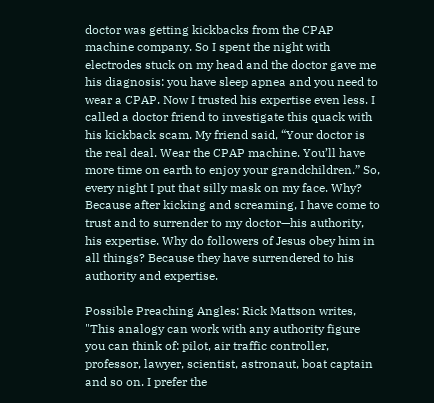doctor was getting kickbacks from the CPAP machine company. So I spent the night with electrodes stuck on my head and the doctor gave me his diagnosis: you have sleep apnea and you need to wear a CPAP. Now I trusted his expertise even less. I called a doctor friend to investigate this quack with his kickback scam. My friend said, “Your doctor is the real deal. Wear the CPAP machine. You’ll have more time on earth to enjoy your grandchildren.” So, every night I put that silly mask on my face. Why? Because after kicking and screaming, I have come to trust and to surrender to my doctor—his authority, his expertise. Why do followers of Jesus obey him in all things? Because they have surrendered to his authority and expertise.

Possible Preaching Angles: Rick Mattson writes, "This analogy can work with any authority figure you can think of: pilot, air traffic controller, professor, lawyer, scientist, astronaut, boat captain and so on. I prefer the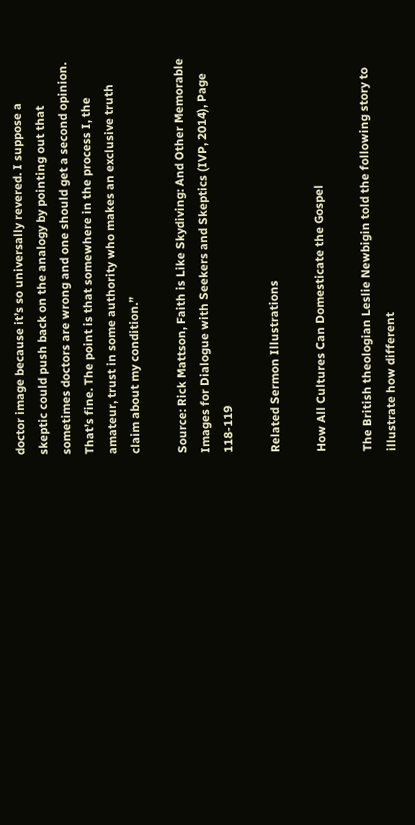doctor image because it’s so universally revered. I suppose a skeptic could push back on the analogy by pointing out that sometimes doctors are wrong and one should get a second opinion. That’s fine. The point is that somewhere in the process I, the amateur, trust in some authority who makes an exclusive truth claim about my condition.”

Source: Rick Mattson, Faith is Like Skydiving: And Other Memorable Images for Dialogue with Seekers and Skeptics (IVP, 2014), Page 118-119

Related Sermon Illustrations

How All Cultures Can Domesticate the Gospel

The British theologian Leslie Newbigin told the following story to illustrate how different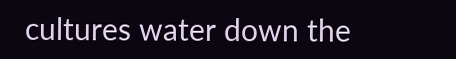cultures water down the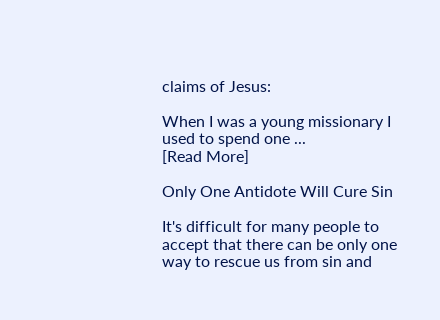claims of Jesus:

When I was a young missionary I used to spend one ...
[Read More]

Only One Antidote Will Cure Sin

It's difficult for many people to accept that there can be only one way to rescue us from sin and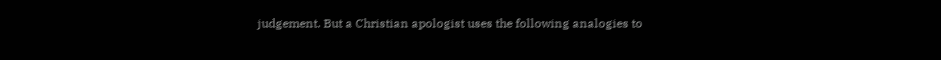judgement. But a Christian apologist uses the following analogies to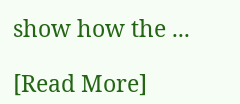show how the ...

[Read More]